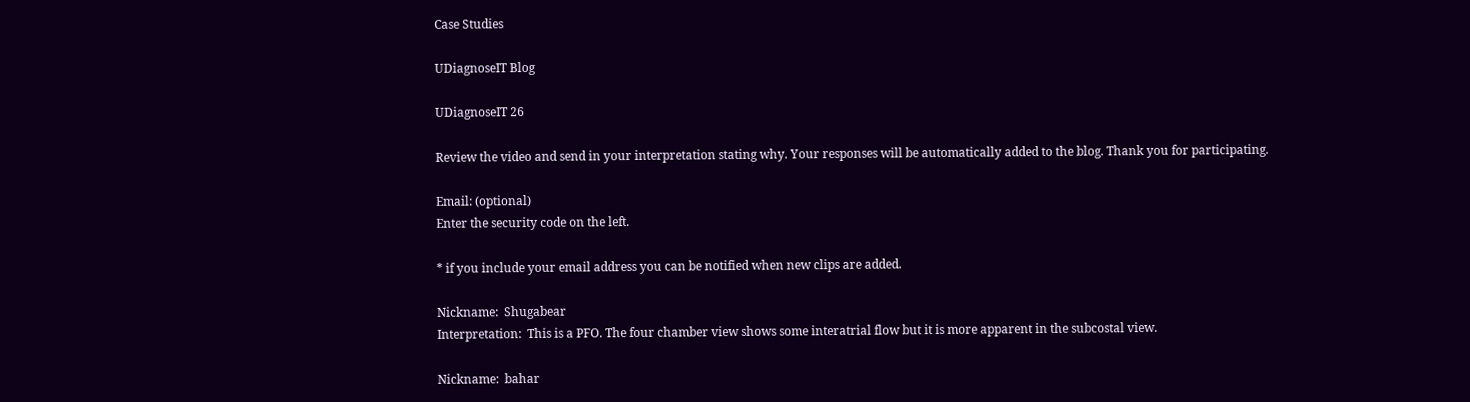Case Studies

UDiagnoseIT Blog

UDiagnoseIT 26

Review the video and send in your interpretation stating why. Your responses will be automatically added to the blog. Thank you for participating.

Email: (optional)
Enter the security code on the left.

* if you include your email address you can be notified when new clips are added.

Nickname:  Shugabear
Interpretation:  This is a PFO. The four chamber view shows some interatrial flow but it is more apparent in the subcostal view.

Nickname:  bahar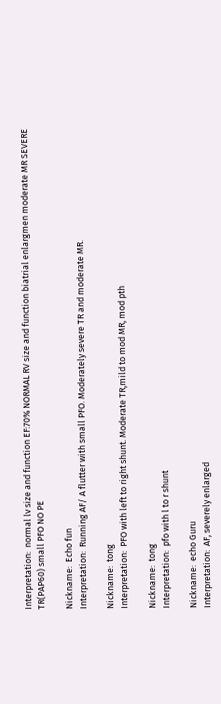Interpretation:  normal lv size and function EF:70% NORMAL RV size and function biatrial enlargmen moderate MR SEVERE TR(PAP60) small PFO NO PE

Nickname:  Echo fun
Interpretation:  Running AF/ A flutter with small PFO. Moderately severe TR and moderate MR.

Nickname:  tong
Interpretation:  PFO with left to right shunt. Moderate TR,mild to mod MR, mod pth

Nickname:  tong
Interpretation:  pfo with l to r shunt

Nickname:  echo Guru
Interpretation:  AF, severely enlarged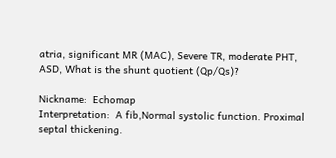atria, significant MR (MAC), Severe TR, moderate PHT, ASD, What is the shunt quotient (Qp/Qs)?

Nickname:  Echomap
Interpretation:  A fib,Normal systolic function. Proximal septal thickening.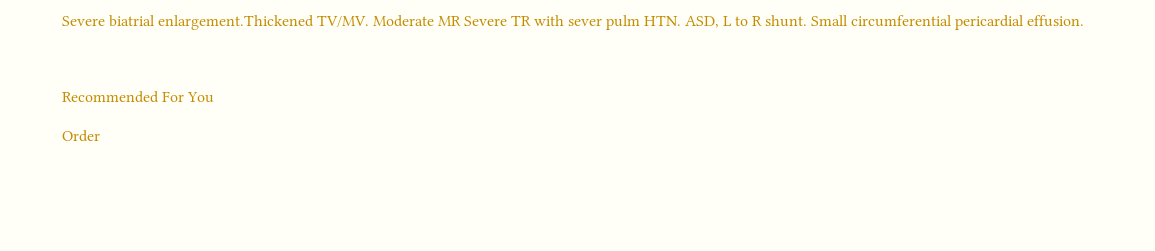Severe biatrial enlargement.Thickened TV/MV. Moderate MR Severe TR with sever pulm HTN. ASD, L to R shunt. Small circumferential pericardial effusion.



Recommended For You

Order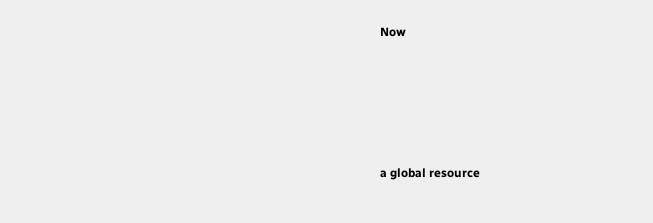Now





a global resource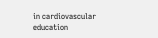in cardiovascular education